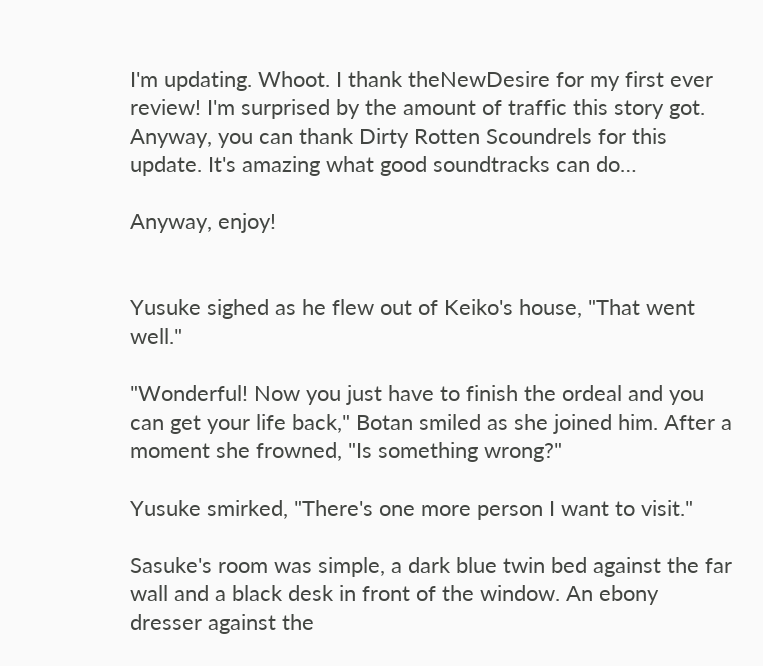I'm updating. Whoot. I thank theNewDesire for my first ever review! I'm surprised by the amount of traffic this story got. Anyway, you can thank Dirty Rotten Scoundrels for this update. It's amazing what good soundtracks can do…

Anyway, enjoy!


Yusuke sighed as he flew out of Keiko's house, "That went well."

"Wonderful! Now you just have to finish the ordeal and you can get your life back," Botan smiled as she joined him. After a moment she frowned, "Is something wrong?"

Yusuke smirked, "There's one more person I want to visit."

Sasuke's room was simple, a dark blue twin bed against the far wall and a black desk in front of the window. An ebony dresser against the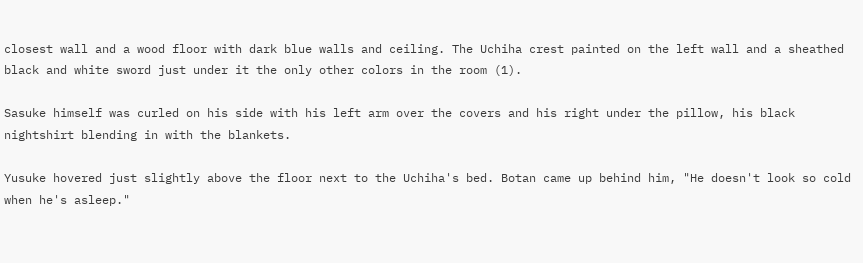closest wall and a wood floor with dark blue walls and ceiling. The Uchiha crest painted on the left wall and a sheathed black and white sword just under it the only other colors in the room (1).

Sasuke himself was curled on his side with his left arm over the covers and his right under the pillow, his black nightshirt blending in with the blankets.

Yusuke hovered just slightly above the floor next to the Uchiha's bed. Botan came up behind him, "He doesn't look so cold when he's asleep."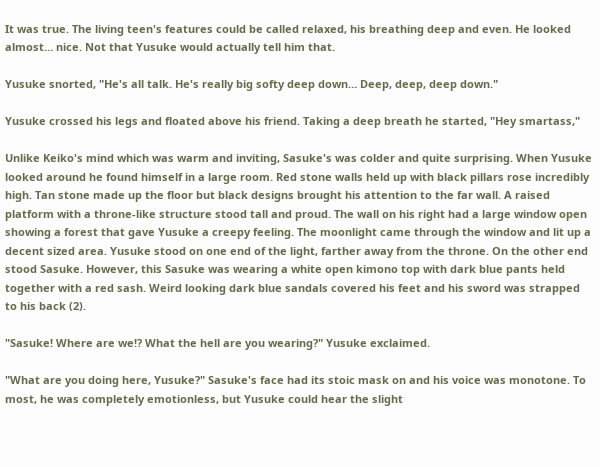It was true. The living teen's features could be called relaxed, his breathing deep and even. He looked almost… nice. Not that Yusuke would actually tell him that.

Yusuke snorted, "He's all talk. He's really big softy deep down… Deep, deep, deep down."

Yusuke crossed his legs and floated above his friend. Taking a deep breath he started, "Hey smartass,"

Unlike Keiko's mind which was warm and inviting, Sasuke's was colder and quite surprising. When Yusuke looked around he found himself in a large room. Red stone walls held up with black pillars rose incredibly high. Tan stone made up the floor but black designs brought his attention to the far wall. A raised platform with a throne-like structure stood tall and proud. The wall on his right had a large window open showing a forest that gave Yusuke a creepy feeling. The moonlight came through the window and lit up a decent sized area. Yusuke stood on one end of the light, farther away from the throne. On the other end stood Sasuke. However, this Sasuke was wearing a white open kimono top with dark blue pants held together with a red sash. Weird looking dark blue sandals covered his feet and his sword was strapped to his back (2).

"Sasuke! Where are we!? What the hell are you wearing?" Yusuke exclaimed.

"What are you doing here, Yusuke?" Sasuke's face had its stoic mask on and his voice was monotone. To most, he was completely emotionless, but Yusuke could hear the slight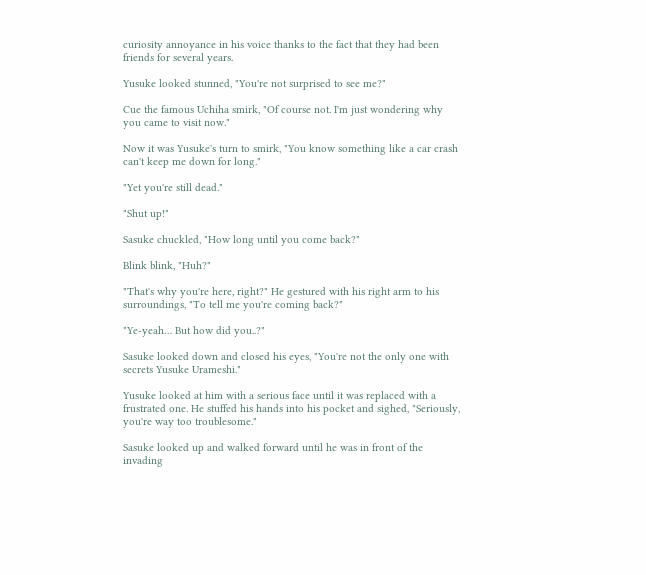curiosity annoyance in his voice thanks to the fact that they had been friends for several years.

Yusuke looked stunned, "You're not surprised to see me?"

Cue the famous Uchiha smirk, "Of course not. I'm just wondering why you came to visit now."

Now it was Yusuke's turn to smirk, "You know something like a car crash can't keep me down for long."

"Yet you're still dead."

"Shut up!"

Sasuke chuckled, "How long until you come back?"

Blink blink, "Huh?"

"That's why you're here, right?" He gestured with his right arm to his surroundings, "To tell me you're coming back?"

"Ye-yeah… But how did you..?"

Sasuke looked down and closed his eyes, "You're not the only one with secrets Yusuke Urameshi."

Yusuke looked at him with a serious face until it was replaced with a frustrated one. He stuffed his hands into his pocket and sighed, "Seriously, you're way too troublesome."

Sasuke looked up and walked forward until he was in front of the invading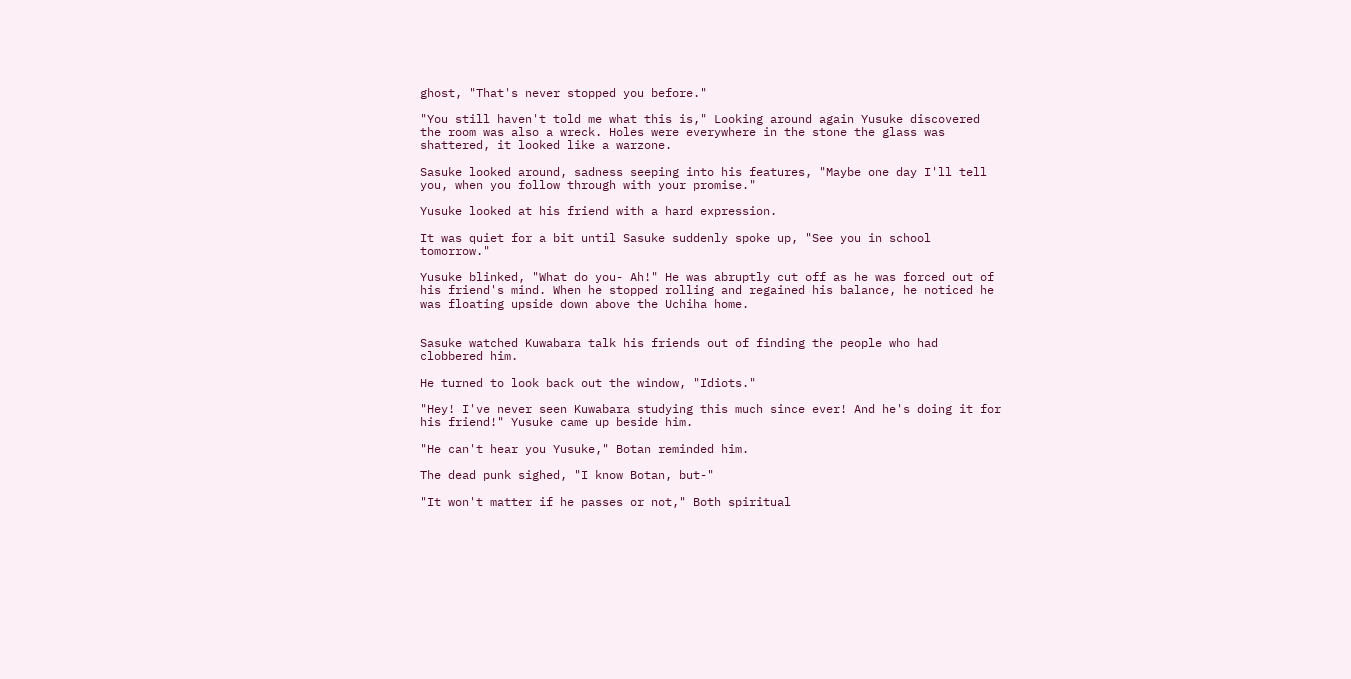ghost, "That's never stopped you before."

"You still haven't told me what this is," Looking around again Yusuke discovered the room was also a wreck. Holes were everywhere in the stone the glass was shattered, it looked like a warzone.

Sasuke looked around, sadness seeping into his features, "Maybe one day I'll tell you, when you follow through with your promise."

Yusuke looked at his friend with a hard expression.

It was quiet for a bit until Sasuke suddenly spoke up, "See you in school tomorrow."

Yusuke blinked, "What do you- Ah!" He was abruptly cut off as he was forced out of his friend's mind. When he stopped rolling and regained his balance, he noticed he was floating upside down above the Uchiha home.


Sasuke watched Kuwabara talk his friends out of finding the people who had clobbered him.

He turned to look back out the window, "Idiots."

"Hey! I've never seen Kuwabara studying this much since ever! And he's doing it for his friend!" Yusuke came up beside him.

"He can't hear you Yusuke," Botan reminded him.

The dead punk sighed, "I know Botan, but-"

"It won't matter if he passes or not," Both spiritual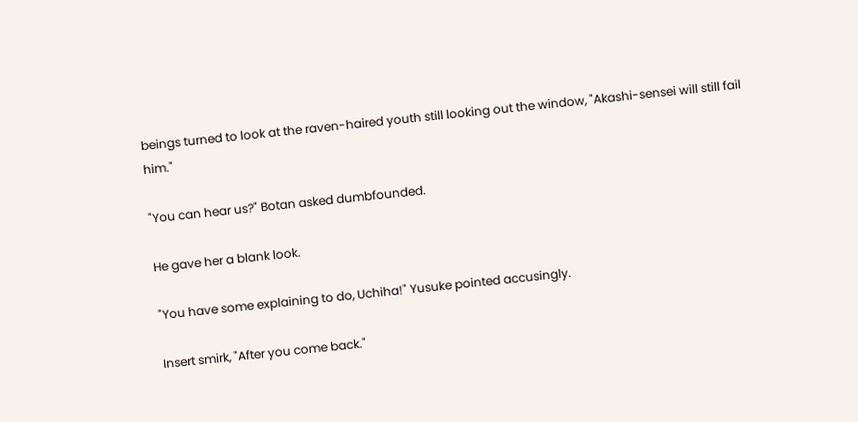beings turned to look at the raven-haired youth still looking out the window, "Akashi-sensei will still fail him."

"You can hear us?" Botan asked dumbfounded.

He gave her a blank look.

"You have some explaining to do, Uchiha!" Yusuke pointed accusingly.

Insert smirk, "After you come back."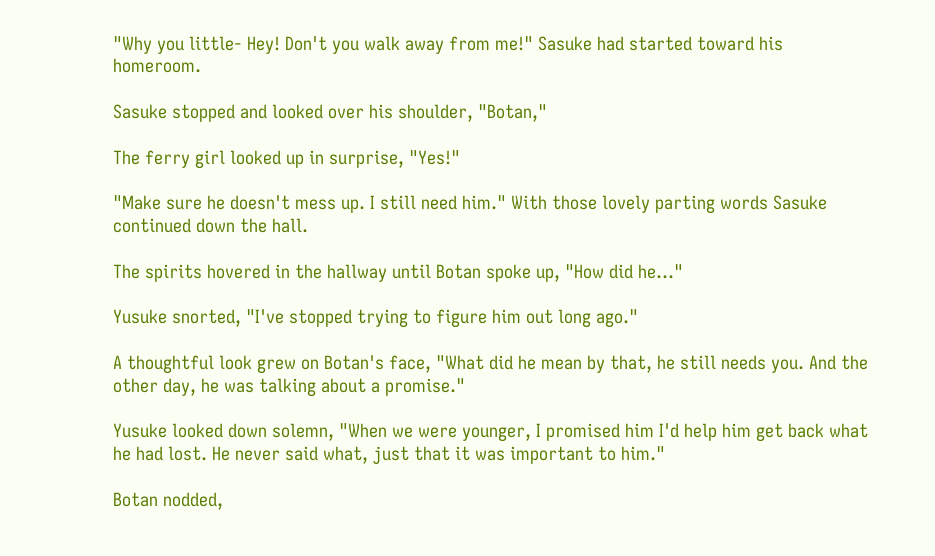"Why you little- Hey! Don't you walk away from me!" Sasuke had started toward his homeroom.

Sasuke stopped and looked over his shoulder, "Botan,"

The ferry girl looked up in surprise, "Yes!"

"Make sure he doesn't mess up. I still need him." With those lovely parting words Sasuke continued down the hall.

The spirits hovered in the hallway until Botan spoke up, "How did he…"

Yusuke snorted, "I've stopped trying to figure him out long ago."

A thoughtful look grew on Botan's face, "What did he mean by that, he still needs you. And the other day, he was talking about a promise."

Yusuke looked down solemn, "When we were younger, I promised him I'd help him get back what he had lost. He never said what, just that it was important to him."

Botan nodded,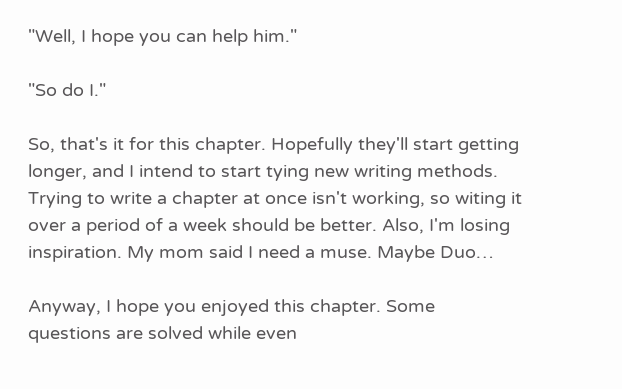"Well, I hope you can help him."

"So do I."

So, that's it for this chapter. Hopefully they'll start getting longer, and I intend to start tying new writing methods. Trying to write a chapter at once isn't working, so witing it over a period of a week should be better. Also, I'm losing inspiration. My mom said I need a muse. Maybe Duo…

Anyway, I hope you enjoyed this chapter. Some questions are solved while even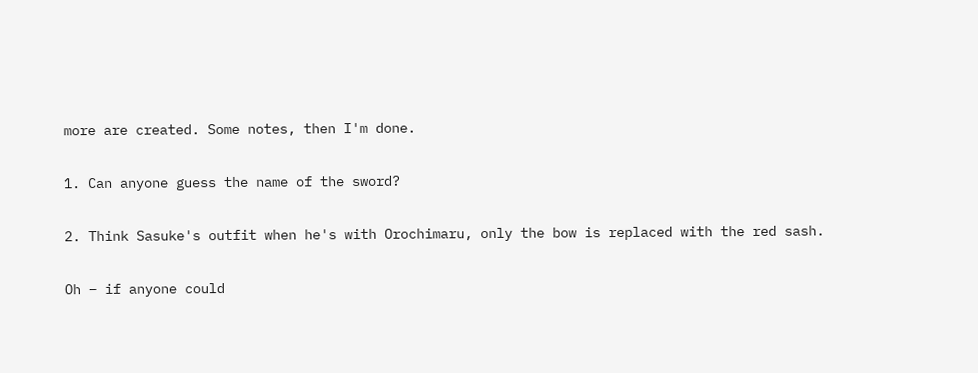more are created. Some notes, then I'm done.

1. Can anyone guess the name of the sword?

2. Think Sasuke's outfit when he's with Orochimaru, only the bow is replaced with the red sash.

Oh – if anyone could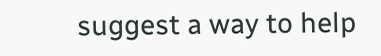suggest a way to help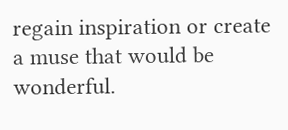regain inspiration or create a muse that would be wonderful.